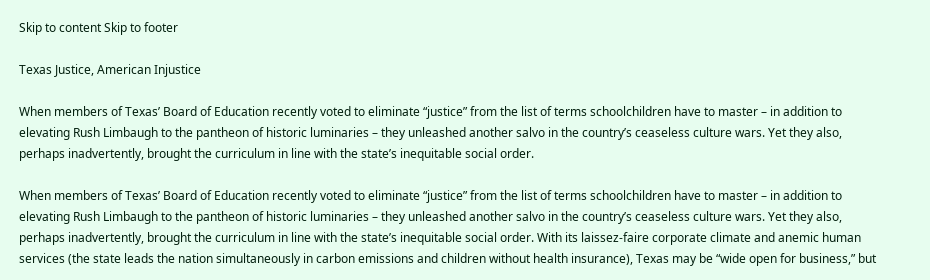Skip to content Skip to footer

Texas Justice, American Injustice

When members of Texas’ Board of Education recently voted to eliminate “justice” from the list of terms schoolchildren have to master – in addition to elevating Rush Limbaugh to the pantheon of historic luminaries – they unleashed another salvo in the country’s ceaseless culture wars. Yet they also, perhaps inadvertently, brought the curriculum in line with the state’s inequitable social order.

When members of Texas’ Board of Education recently voted to eliminate “justice” from the list of terms schoolchildren have to master – in addition to elevating Rush Limbaugh to the pantheon of historic luminaries – they unleashed another salvo in the country’s ceaseless culture wars. Yet they also, perhaps inadvertently, brought the curriculum in line with the state’s inequitable social order. With its laissez-faire corporate climate and anemic human services (the state leads the nation simultaneously in carbon emissions and children without health insurance), Texas may be “wide open for business,” but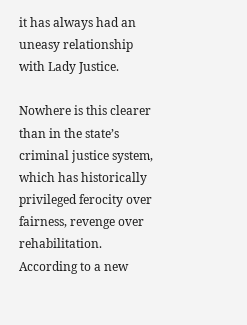it has always had an uneasy relationship with Lady Justice.

Nowhere is this clearer than in the state’s criminal justice system, which has historically privileged ferocity over fairness, revenge over rehabilitation. According to a new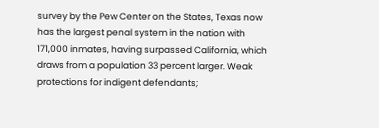survey by the Pew Center on the States, Texas now has the largest penal system in the nation with 171,000 inmates, having surpassed California, which draws from a population 33 percent larger. Weak protections for indigent defendants;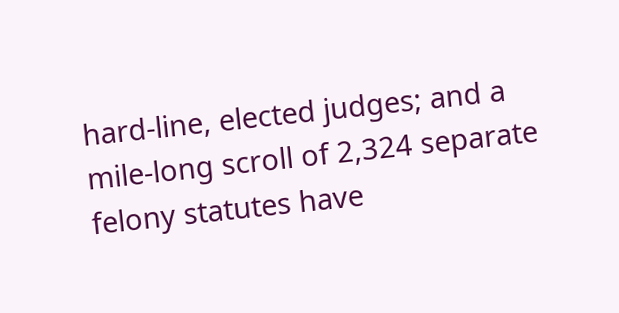hard-line, elected judges; and a mile-long scroll of 2,324 separate felony statutes have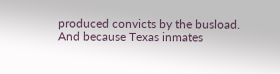produced convicts by the busload. And because Texas inmates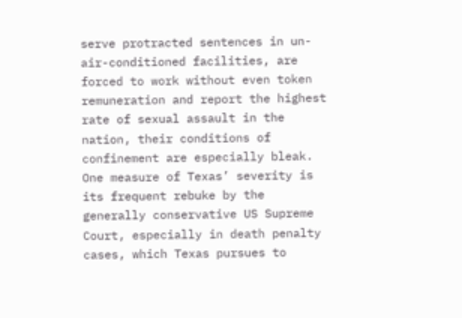serve protracted sentences in un-air-conditioned facilities, are forced to work without even token remuneration and report the highest rate of sexual assault in the nation, their conditions of confinement are especially bleak. One measure of Texas’ severity is its frequent rebuke by the generally conservative US Supreme Court, especially in death penalty cases, which Texas pursues to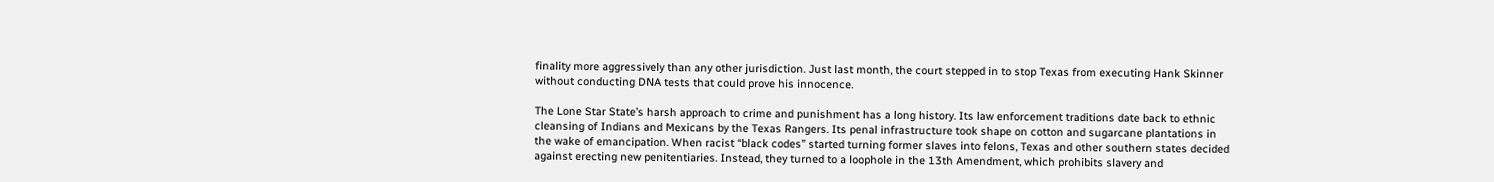finality more aggressively than any other jurisdiction. Just last month, the court stepped in to stop Texas from executing Hank Skinner without conducting DNA tests that could prove his innocence.

The Lone Star State’s harsh approach to crime and punishment has a long history. Its law enforcement traditions date back to ethnic cleansing of Indians and Mexicans by the Texas Rangers. Its penal infrastructure took shape on cotton and sugarcane plantations in the wake of emancipation. When racist “black codes” started turning former slaves into felons, Texas and other southern states decided against erecting new penitentiaries. Instead, they turned to a loophole in the 13th Amendment, which prohibits slavery and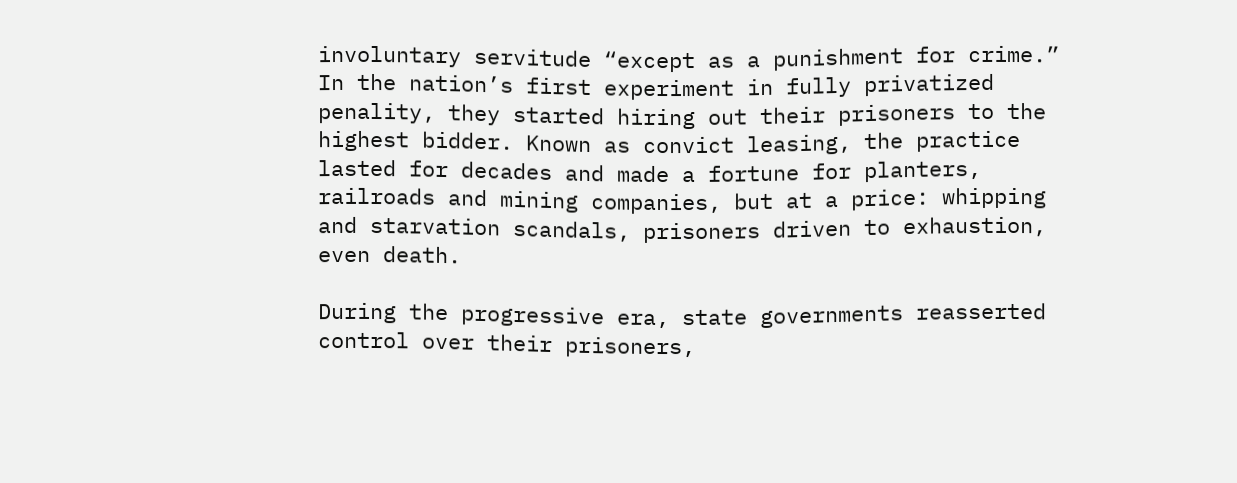involuntary servitude “except as a punishment for crime.” In the nation’s first experiment in fully privatized penality, they started hiring out their prisoners to the highest bidder. Known as convict leasing, the practice lasted for decades and made a fortune for planters, railroads and mining companies, but at a price: whipping and starvation scandals, prisoners driven to exhaustion, even death.

During the progressive era, state governments reasserted control over their prisoners,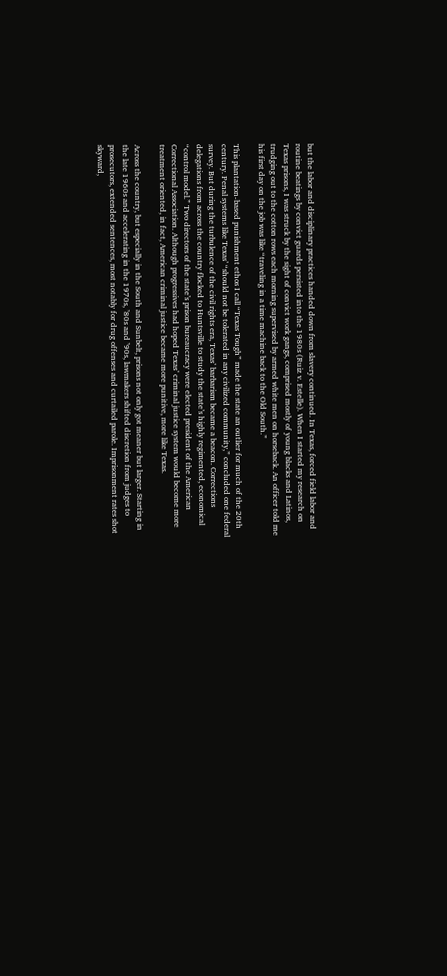but the labor and disciplinary practices handed down from slavery continued. In Texas, forced field labor and routine beatings by convict guards persisted into the 1980s (Ruiz v. Estelle). When I started my research on Texas prisons, I was struck by the sight of convict work gangs, comprised mostly of young blacks and Latinos, trudging out to the cotton rows each morning supervised by armed white men on horseback. An officer told me his first day on the job was like “traveling in a time machine back to the Old South.”

This plantation-based punishment ethos I call “Texas Tough” made the state an outlier for much of the 20th century. Penal systems like Texas’ “should not be tolerated in any civilized community,” concluded one federal survey. But during the turbulence of the civil rights era, Texas’ barbarism became a beacon. Corrections delegations from across the country flocked to Huntsville to study the state’s highly regimented, economical “control model.” Two directors of the state’s prison bureaucracy were elected president of the American Correctional Association. Although progressives had hoped Texas’ criminal justice system would become more treatment oriented, in fact, American criminal justice became more punitive, more like Texas.

Across the country, but especially in the South and Sunbelt, prisons not only got meaner but larger. Starting in the late 1960s and accelerating in the 1970s, ’80s and ’90s, lawmakers shifted discretion from judges to prosecutors, extended sentences, most notably for drug offenses and curtailed parole. Imprisonment rates shot skyward,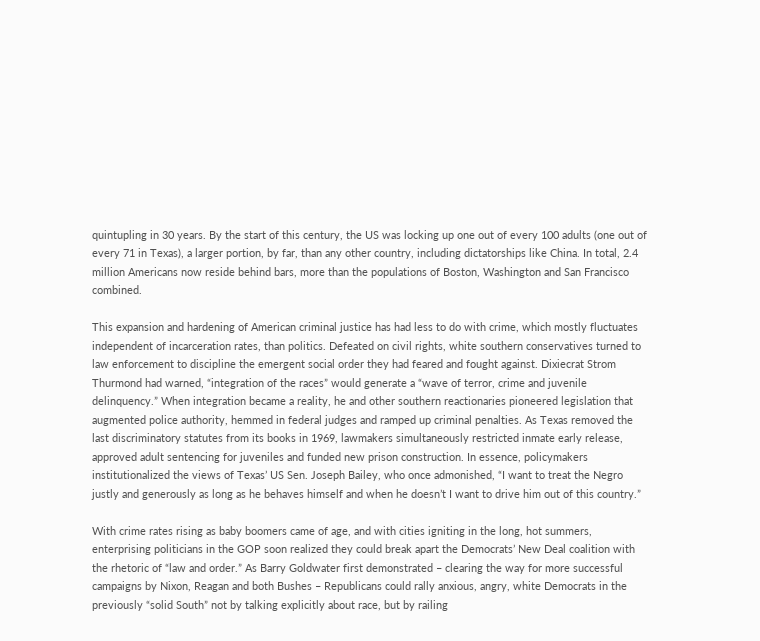quintupling in 30 years. By the start of this century, the US was locking up one out of every 100 adults (one out of every 71 in Texas), a larger portion, by far, than any other country, including dictatorships like China. In total, 2.4 million Americans now reside behind bars, more than the populations of Boston, Washington and San Francisco combined.

This expansion and hardening of American criminal justice has had less to do with crime, which mostly fluctuates independent of incarceration rates, than politics. Defeated on civil rights, white southern conservatives turned to law enforcement to discipline the emergent social order they had feared and fought against. Dixiecrat Strom Thurmond had warned, “integration of the races” would generate a “wave of terror, crime and juvenile delinquency.” When integration became a reality, he and other southern reactionaries pioneered legislation that augmented police authority, hemmed in federal judges and ramped up criminal penalties. As Texas removed the last discriminatory statutes from its books in 1969, lawmakers simultaneously restricted inmate early release, approved adult sentencing for juveniles and funded new prison construction. In essence, policymakers institutionalized the views of Texas’ US Sen. Joseph Bailey, who once admonished, “I want to treat the Negro justly and generously as long as he behaves himself and when he doesn’t I want to drive him out of this country.”

With crime rates rising as baby boomers came of age, and with cities igniting in the long, hot summers, enterprising politicians in the GOP soon realized they could break apart the Democrats’ New Deal coalition with the rhetoric of “law and order.” As Barry Goldwater first demonstrated – clearing the way for more successful campaigns by Nixon, Reagan and both Bushes – Republicans could rally anxious, angry, white Democrats in the previously “solid South” not by talking explicitly about race, but by railing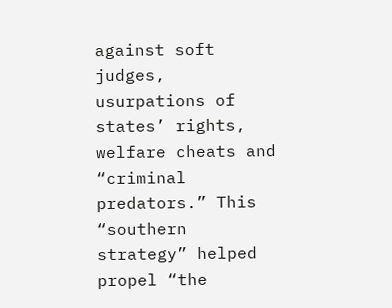against soft judges, usurpations of states’ rights, welfare cheats and “criminal predators.” This “southern strategy” helped propel “the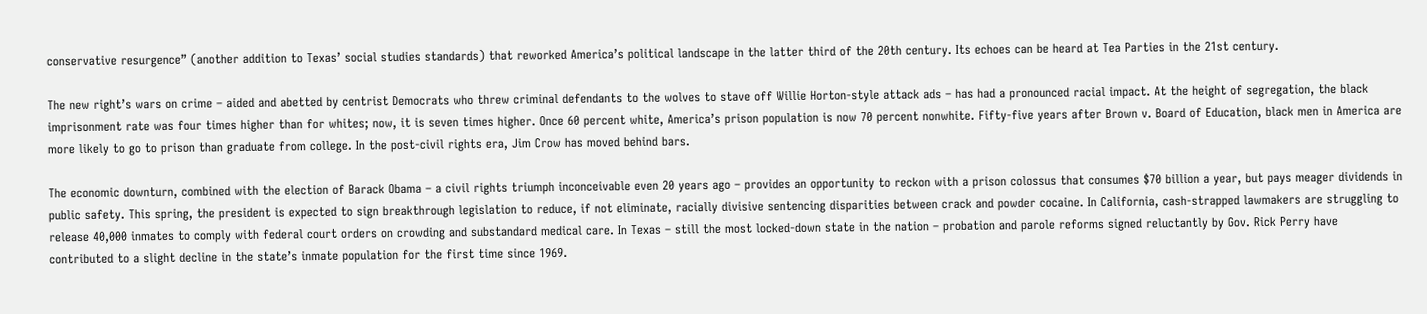conservative resurgence” (another addition to Texas’ social studies standards) that reworked America’s political landscape in the latter third of the 20th century. Its echoes can be heard at Tea Parties in the 21st century.

The new right’s wars on crime – aided and abetted by centrist Democrats who threw criminal defendants to the wolves to stave off Willie Horton-style attack ads – has had a pronounced racial impact. At the height of segregation, the black imprisonment rate was four times higher than for whites; now, it is seven times higher. Once 60 percent white, America’s prison population is now 70 percent nonwhite. Fifty-five years after Brown v. Board of Education, black men in America are more likely to go to prison than graduate from college. In the post-civil rights era, Jim Crow has moved behind bars.

The economic downturn, combined with the election of Barack Obama – a civil rights triumph inconceivable even 20 years ago – provides an opportunity to reckon with a prison colossus that consumes $70 billion a year, but pays meager dividends in public safety. This spring, the president is expected to sign breakthrough legislation to reduce, if not eliminate, racially divisive sentencing disparities between crack and powder cocaine. In California, cash-strapped lawmakers are struggling to release 40,000 inmates to comply with federal court orders on crowding and substandard medical care. In Texas – still the most locked-down state in the nation – probation and parole reforms signed reluctantly by Gov. Rick Perry have contributed to a slight decline in the state’s inmate population for the first time since 1969.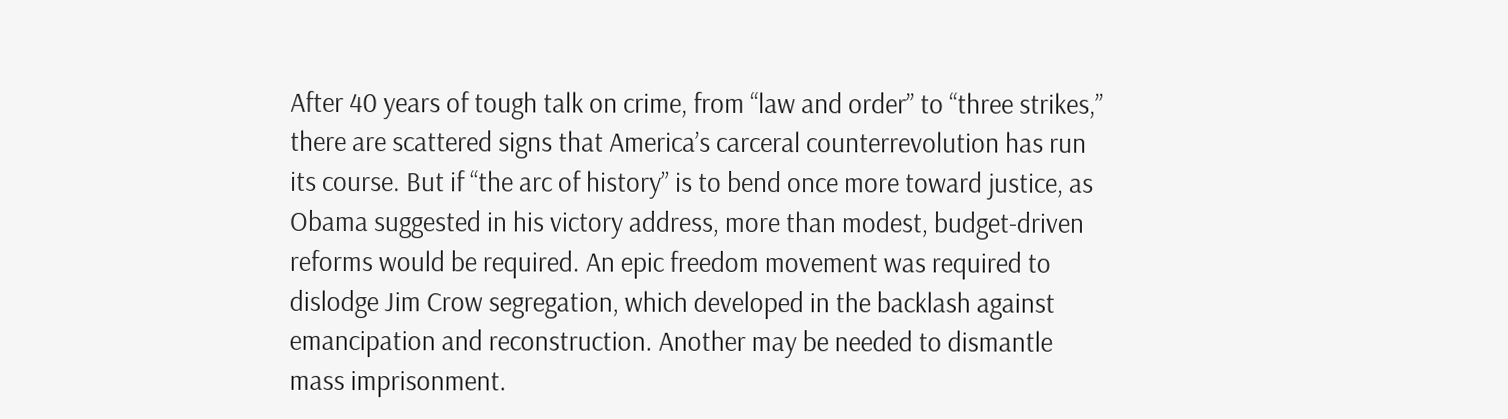After 40 years of tough talk on crime, from “law and order” to “three strikes,” there are scattered signs that America’s carceral counterrevolution has run its course. But if “the arc of history” is to bend once more toward justice, as Obama suggested in his victory address, more than modest, budget-driven reforms would be required. An epic freedom movement was required to dislodge Jim Crow segregation, which developed in the backlash against emancipation and reconstruction. Another may be needed to dismantle mass imprisonment.